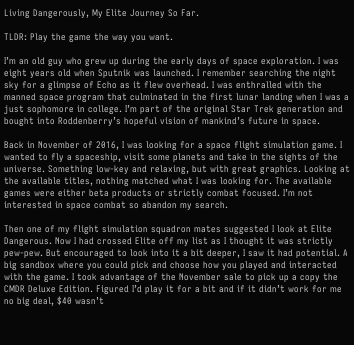Living Dangerously, My Elite Journey So Far.

TLDR: Play the game the way you want.

I’m an old guy who grew up during the early days of space exploration. I was eight years old when Sputnik was launched. I remember searching the night sky for a glimpse of Echo as it flew overhead. I was enthralled with the manned space program that culminated in the first lunar landing when I was a just sophomore in college. I’m part of the original Star Trek generation and bought into Roddenberry’s hopeful vision of mankind’s future in space.

Back in November of 2016, I was looking for a space flight simulation game. I wanted to fly a spaceship, visit some planets and take in the sights of the universe. Something low-key and relaxing, but with great graphics. Looking at the available titles, nothing matched what I was looking for. The available games were either beta products or strictly combat focused. I’m not interested in space combat so abandon my search.

Then one of my flight simulation squadron mates suggested I look at Elite Dangerous. Now I had crossed Elite off my list as I thought it was strictly pew-pew. But encouraged to look into it a bit deeper, I saw it had potential. A big sandbox where you could pick and choose how you played and interacted with the game. I took advantage of the November sale to pick up a copy the CMDR Deluxe Edition. Figured I’d play it for a bit and if it didn’t work for me no big deal, $40 wasn’t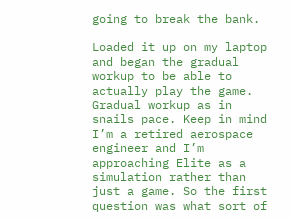going to break the bank.

Loaded it up on my laptop and began the gradual workup to be able to actually play the game. Gradual workup as in snails pace. Keep in mind I’m a retired aerospace engineer and I’m approaching Elite as a simulation rather than just a game. So the first question was what sort of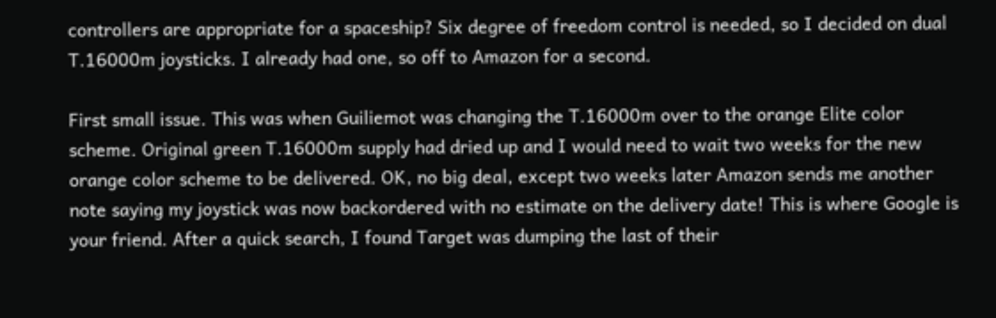controllers are appropriate for a spaceship? Six degree of freedom control is needed, so I decided on dual T.16000m joysticks. I already had one, so off to Amazon for a second.

First small issue. This was when Guiliemot was changing the T.16000m over to the orange Elite color scheme. Original green T.16000m supply had dried up and I would need to wait two weeks for the new orange color scheme to be delivered. OK, no big deal, except two weeks later Amazon sends me another note saying my joystick was now backordered with no estimate on the delivery date! This is where Google is your friend. After a quick search, I found Target was dumping the last of their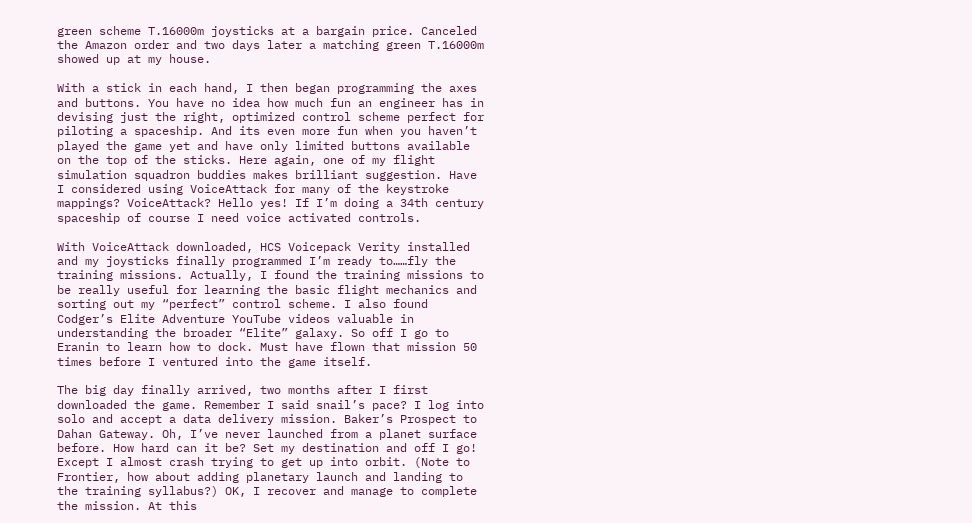green scheme T.16000m joysticks at a bargain price. Canceled the Amazon order and two days later a matching green T.16000m showed up at my house.

With a stick in each hand, I then began programming the axes and buttons. You have no idea how much fun an engineer has in devising just the right, optimized control scheme perfect for piloting a spaceship. And its even more fun when you haven’t played the game yet and have only limited buttons available on the top of the sticks. Here again, one of my flight simulation squadron buddies makes brilliant suggestion. Have I considered using VoiceAttack for many of the keystroke mappings? VoiceAttack? Hello yes! If I’m doing a 34th century spaceship of course I need voice activated controls.

With VoiceAttack downloaded, HCS Voicepack Verity installed and my joysticks finally programmed I’m ready to……fly the training missions. Actually, I found the training missions to be really useful for learning the basic flight mechanics and sorting out my “perfect” control scheme. I also found Codger’s Elite Adventure YouTube videos valuable in understanding the broader “Elite” galaxy. So off I go to Eranin to learn how to dock. Must have flown that mission 50 times before I ventured into the game itself.

The big day finally arrived, two months after I first downloaded the game. Remember I said snail’s pace? I log into solo and accept a data delivery mission. Baker’s Prospect to Dahan Gateway. Oh, I’ve never launched from a planet surface before. How hard can it be? Set my destination and off I go! Except I almost crash trying to get up into orbit. (Note to Frontier, how about adding planetary launch and landing to the training syllabus?) OK, I recover and manage to complete the mission. At this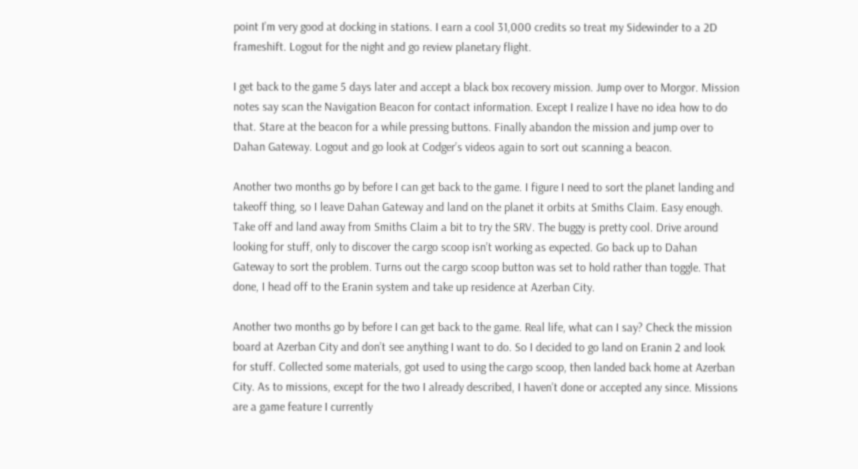point I’m very good at docking in stations. I earn a cool 31,000 credits so treat my Sidewinder to a 2D frameshift. Logout for the night and go review planetary flight.

I get back to the game 5 days later and accept a black box recovery mission. Jump over to Morgor. Mission notes say scan the Navigation Beacon for contact information. Except I realize I have no idea how to do that. Stare at the beacon for a while pressing buttons. Finally abandon the mission and jump over to Dahan Gateway. Logout and go look at Codger’s videos again to sort out scanning a beacon.

Another two months go by before I can get back to the game. I figure I need to sort the planet landing and takeoff thing, so I leave Dahan Gateway and land on the planet it orbits at Smiths Claim. Easy enough. Take off and land away from Smiths Claim a bit to try the SRV. The buggy is pretty cool. Drive around looking for stuff, only to discover the cargo scoop isn’t working as expected. Go back up to Dahan Gateway to sort the problem. Turns out the cargo scoop button was set to hold rather than toggle. That done, I head off to the Eranin system and take up residence at Azerban City.

Another two months go by before I can get back to the game. Real life, what can I say? Check the mission board at Azerban City and don’t see anything I want to do. So I decided to go land on Eranin 2 and look for stuff. Collected some materials, got used to using the cargo scoop, then landed back home at Azerban City. As to missions, except for the two I already described, I haven’t done or accepted any since. Missions are a game feature I currently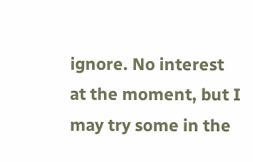ignore. No interest at the moment, but I may try some in the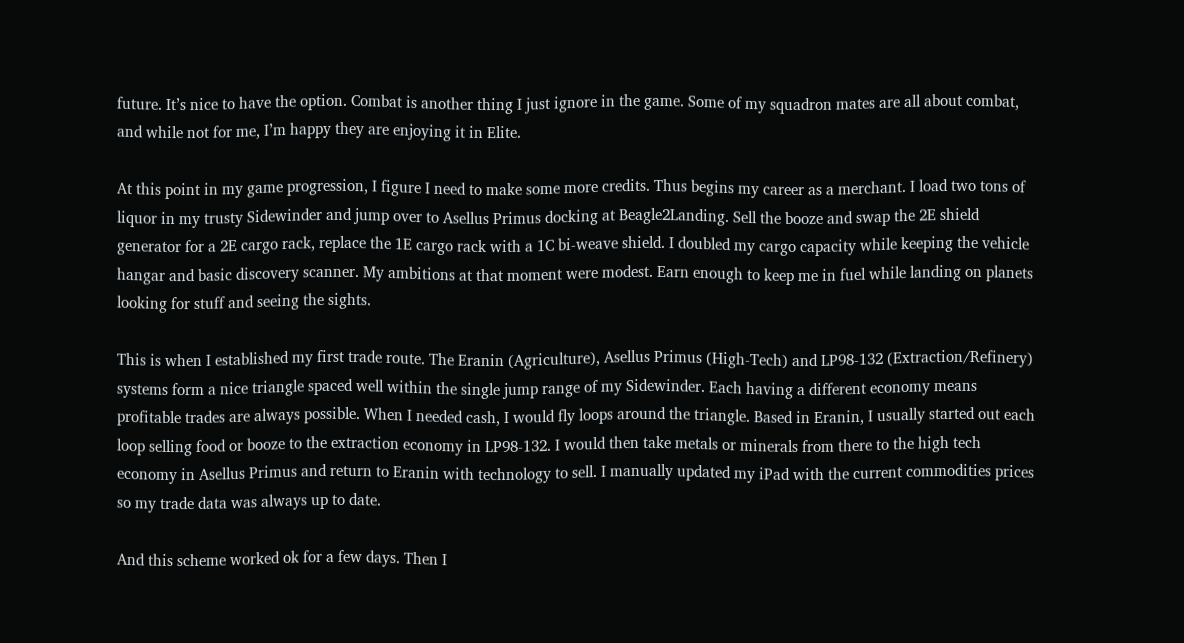future. It’s nice to have the option. Combat is another thing I just ignore in the game. Some of my squadron mates are all about combat, and while not for me, I’m happy they are enjoying it in Elite.

At this point in my game progression, I figure I need to make some more credits. Thus begins my career as a merchant. I load two tons of liquor in my trusty Sidewinder and jump over to Asellus Primus docking at Beagle2Landing. Sell the booze and swap the 2E shield generator for a 2E cargo rack, replace the 1E cargo rack with a 1C bi-weave shield. I doubled my cargo capacity while keeping the vehicle hangar and basic discovery scanner. My ambitions at that moment were modest. Earn enough to keep me in fuel while landing on planets looking for stuff and seeing the sights.

This is when I established my first trade route. The Eranin (Agriculture), Asellus Primus (High-Tech) and LP98-132 (Extraction/Refinery) systems form a nice triangle spaced well within the single jump range of my Sidewinder. Each having a different economy means profitable trades are always possible. When I needed cash, I would fly loops around the triangle. Based in Eranin, I usually started out each loop selling food or booze to the extraction economy in LP98-132. I would then take metals or minerals from there to the high tech economy in Asellus Primus and return to Eranin with technology to sell. I manually updated my iPad with the current commodities prices so my trade data was always up to date.

And this scheme worked ok for a few days. Then I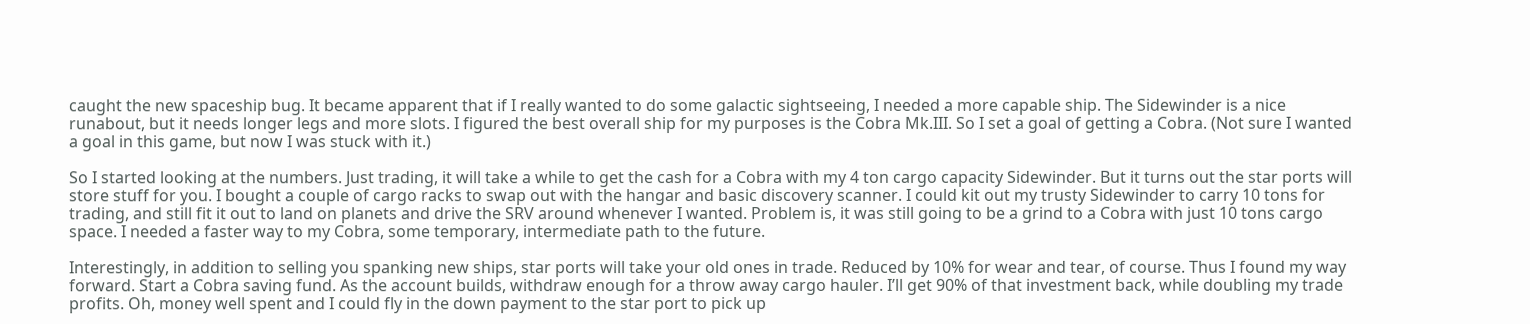caught the new spaceship bug. It became apparent that if I really wanted to do some galactic sightseeing, I needed a more capable ship. The Sidewinder is a nice runabout, but it needs longer legs and more slots. I figured the best overall ship for my purposes is the Cobra Mk.III. So I set a goal of getting a Cobra. (Not sure I wanted a goal in this game, but now I was stuck with it.)

So I started looking at the numbers. Just trading, it will take a while to get the cash for a Cobra with my 4 ton cargo capacity Sidewinder. But it turns out the star ports will store stuff for you. I bought a couple of cargo racks to swap out with the hangar and basic discovery scanner. I could kit out my trusty Sidewinder to carry 10 tons for trading, and still fit it out to land on planets and drive the SRV around whenever I wanted. Problem is, it was still going to be a grind to a Cobra with just 10 tons cargo space. I needed a faster way to my Cobra, some temporary, intermediate path to the future.

Interestingly, in addition to selling you spanking new ships, star ports will take your old ones in trade. Reduced by 10% for wear and tear, of course. Thus I found my way forward. Start a Cobra saving fund. As the account builds, withdraw enough for a throw away cargo hauler. I’ll get 90% of that investment back, while doubling my trade profits. Oh, money well spent and I could fly in the down payment to the star port to pick up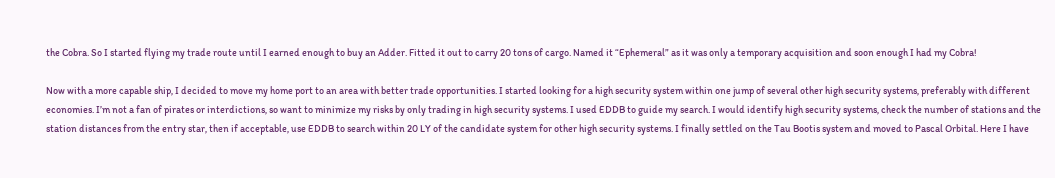the Cobra. So I started flying my trade route until I earned enough to buy an Adder. Fitted it out to carry 20 tons of cargo. Named it “Ephemeral” as it was only a temporary acquisition and soon enough I had my Cobra!

Now with a more capable ship, I decided to move my home port to an area with better trade opportunities. I started looking for a high security system within one jump of several other high security systems, preferably with different economies. I’m not a fan of pirates or interdictions, so want to minimize my risks by only trading in high security systems. I used EDDB to guide my search. I would identify high security systems, check the number of stations and the station distances from the entry star, then if acceptable, use EDDB to search within 20 LY of the candidate system for other high security systems. I finally settled on the Tau Bootis system and moved to Pascal Orbital. Here I have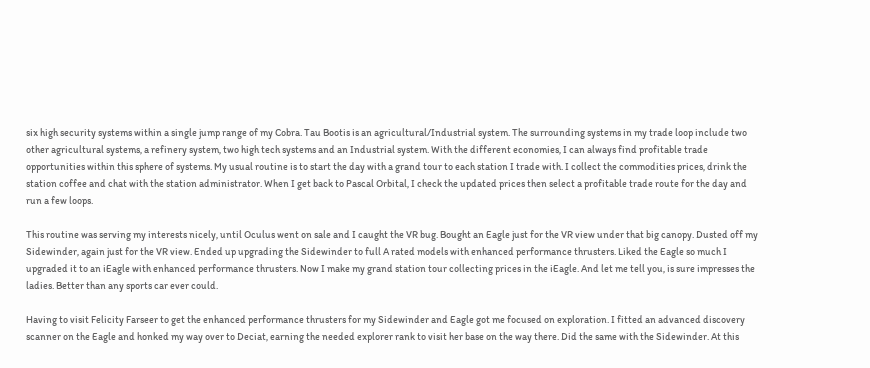six high security systems within a single jump range of my Cobra. Tau Bootis is an agricultural/Industrial system. The surrounding systems in my trade loop include two other agricultural systems, a refinery system, two high tech systems and an Industrial system. With the different economies, I can always find profitable trade opportunities within this sphere of systems. My usual routine is to start the day with a grand tour to each station I trade with. I collect the commodities prices, drink the station coffee and chat with the station administrator. When I get back to Pascal Orbital, I check the updated prices then select a profitable trade route for the day and run a few loops.

This routine was serving my interests nicely, until Oculus went on sale and I caught the VR bug. Bought an Eagle just for the VR view under that big canopy. Dusted off my Sidewinder, again just for the VR view. Ended up upgrading the Sidewinder to full A rated models with enhanced performance thrusters. Liked the Eagle so much I upgraded it to an iEagle with enhanced performance thrusters. Now I make my grand station tour collecting prices in the iEagle. And let me tell you, is sure impresses the ladies. Better than any sports car ever could.

Having to visit Felicity Farseer to get the enhanced performance thrusters for my Sidewinder and Eagle got me focused on exploration. I fitted an advanced discovery scanner on the Eagle and honked my way over to Deciat, earning the needed explorer rank to visit her base on the way there. Did the same with the Sidewinder. At this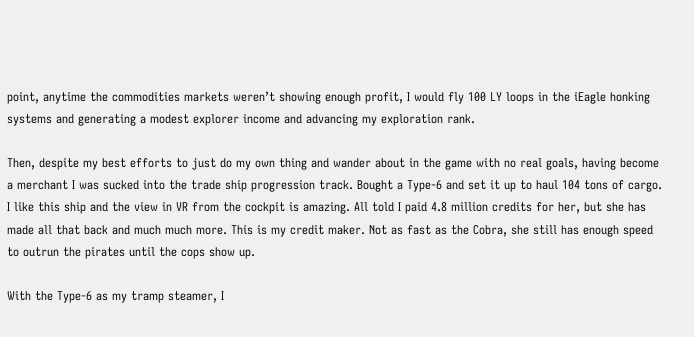point, anytime the commodities markets weren’t showing enough profit, I would fly 100 LY loops in the iEagle honking systems and generating a modest explorer income and advancing my exploration rank.

Then, despite my best efforts to just do my own thing and wander about in the game with no real goals, having become a merchant I was sucked into the trade ship progression track. Bought a Type-6 and set it up to haul 104 tons of cargo. I like this ship and the view in VR from the cockpit is amazing. All told I paid 4.8 million credits for her, but she has made all that back and much much more. This is my credit maker. Not as fast as the Cobra, she still has enough speed to outrun the pirates until the cops show up.

With the Type-6 as my tramp steamer, I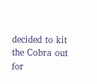decided to kit the Cobra out for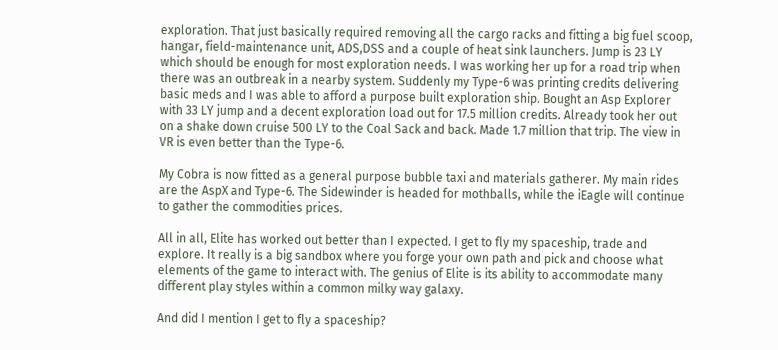exploration. That just basically required removing all the cargo racks and fitting a big fuel scoop, hangar, field-maintenance unit, ADS,DSS and a couple of heat sink launchers. Jump is 23 LY which should be enough for most exploration needs. I was working her up for a road trip when there was an outbreak in a nearby system. Suddenly my Type-6 was printing credits delivering basic meds and I was able to afford a purpose built exploration ship. Bought an Asp Explorer with 33 LY jump and a decent exploration load out for 17.5 million credits. Already took her out on a shake down cruise 500 LY to the Coal Sack and back. Made 1.7 million that trip. The view in VR is even better than the Type-6.

My Cobra is now fitted as a general purpose bubble taxi and materials gatherer. My main rides are the AspX and Type-6. The Sidewinder is headed for mothballs, while the iEagle will continue to gather the commodities prices.

All in all, Elite has worked out better than I expected. I get to fly my spaceship, trade and explore. It really is a big sandbox where you forge your own path and pick and choose what elements of the game to interact with. The genius of Elite is its ability to accommodate many different play styles within a common milky way galaxy.

And did I mention I get to fly a spaceship?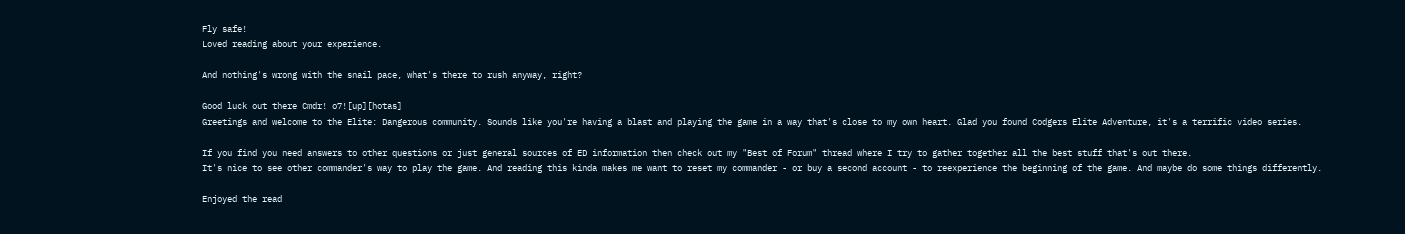Fly safe!
Loved reading about your experience.

And nothing's wrong with the snail pace, what's there to rush anyway, right?

Good luck out there Cmdr! o7![up][hotas]
Greetings and welcome to the Elite: Dangerous community. Sounds like you're having a blast and playing the game in a way that's close to my own heart. Glad you found Codgers Elite Adventure, it's a terrific video series.

If you find you need answers to other questions or just general sources of ED information then check out my "Best of Forum" thread where I try to gather together all the best stuff that's out there.
It's nice to see other commander's way to play the game. And reading this kinda makes me want to reset my commander - or buy a second account - to reexperience the beginning of the game. And maybe do some things differently.

Enjoyed the read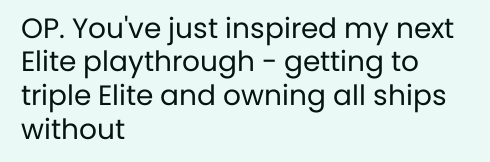OP. You've just inspired my next Elite playthrough - getting to triple Elite and owning all ships without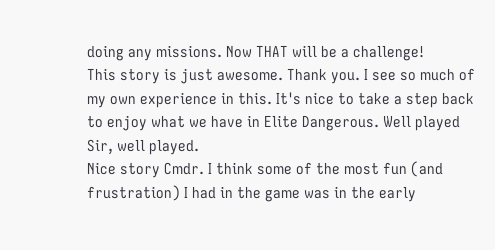doing any missions. Now THAT will be a challenge!
This story is just awesome. Thank you. I see so much of my own experience in this. It's nice to take a step back to enjoy what we have in Elite Dangerous. Well played Sir, well played.
Nice story Cmdr. I think some of the most fun (and frustration) I had in the game was in the early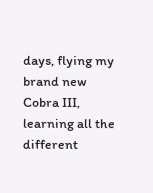days, flying my brand new Cobra III, learning all the different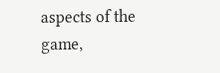aspects of the game,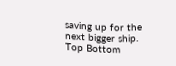saving up for the next bigger ship.
Top Bottom